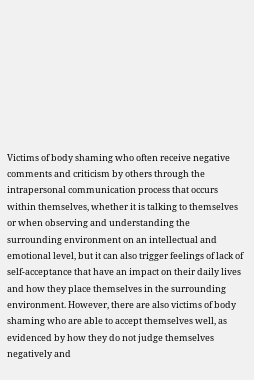Victims of body shaming who often receive negative comments and criticism by others through the intrapersonal communication process that occurs within themselves, whether it is talking to themselves or when observing and understanding the surrounding environment on an intellectual and emotional level, but it can also trigger feelings of lack of self-acceptance that have an impact on their daily lives and how they place themselves in the surrounding environment. However, there are also victims of body shaming who are able to accept themselves well, as evidenced by how they do not judge themselves negatively and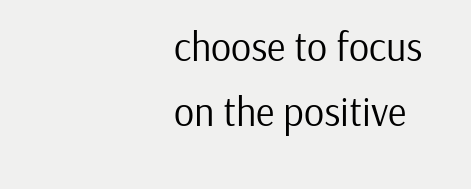choose to focus on the positive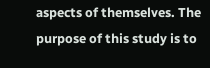aspects of themselves. The purpose of this study is to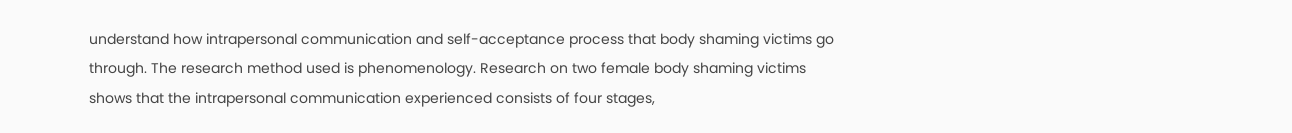understand how intrapersonal communication and self-acceptance process that body shaming victims go through. The research method used is phenomenology. Research on two female body shaming victims shows that the intrapersonal communication experienced consists of four stages,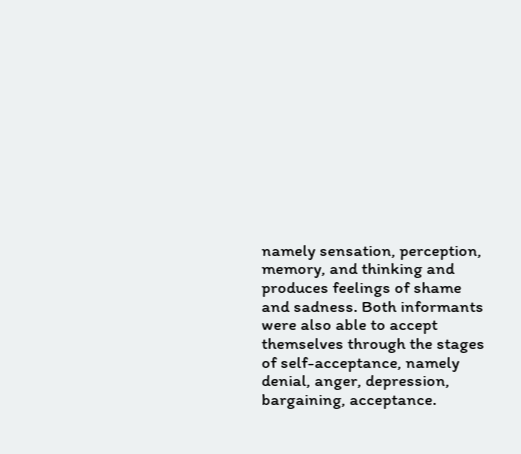namely sensation, perception, memory, and thinking and produces feelings of shame and sadness. Both informants were also able to accept themselves through the stages of self-acceptance, namely denial, anger, depression, bargaining, acceptance.